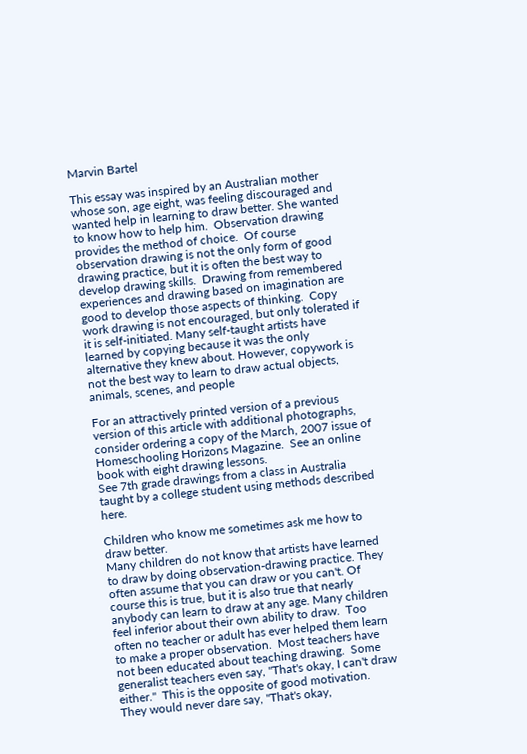Marvin Bartel

This essay was inspired by an Australian mother whose son, age eight, was feeling discouraged and wanted help in learning to draw better. She wanted to know how to help him.  Observation drawing provides the method of choice.  Of course observation drawing is not the only form of good drawing practice, but it is often the best way to develop drawing skills.  Drawing from remembered experiences and drawing based on imagination are good to develop those aspects of thinking.  Copy work drawing is not encouraged, but only tolerated if it is self-initiated. Many self-taught artists have learned by copying because it was the only alternative they knew about. However, copywork is not the best way to learn to draw actual objects, animals, scenes, and people

For an attractively printed version of a previous version of this article with additional photographs, consider ordering a copy of the March, 2007 issue of Homeschooling Horizons Magazine.  See an online book with eight drawing lessons.
See 7th grade drawings from a class in Australia taught by a college student using methods described here.

Children who know me sometimes ask me how to draw better.
Many children do not know that artists have learned to draw by doing observation-drawing practice. They often assume that you can draw or you can't. Of course this is true, but it is also true that nearly anybody can learn to draw at any age. Many children feel inferior about their own ability to draw.  Too often no teacher or adult has ever helped them learn to make a proper observation.  Most teachers have not been educated about teaching drawing.  Some generalist teachers even say, "That's okay, I can't draw either."  This is the opposite of good motivation.  They would never dare say, "That's okay,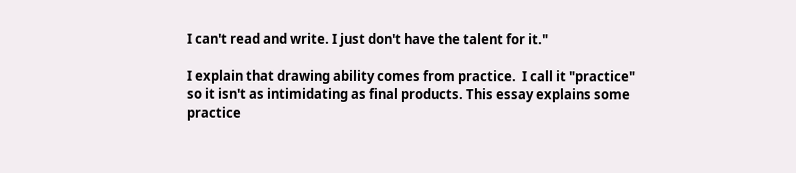I can't read and write. I just don't have the talent for it."

I explain that drawing ability comes from practice.  I call it "practice" so it isn't as intimidating as final products. This essay explains some practice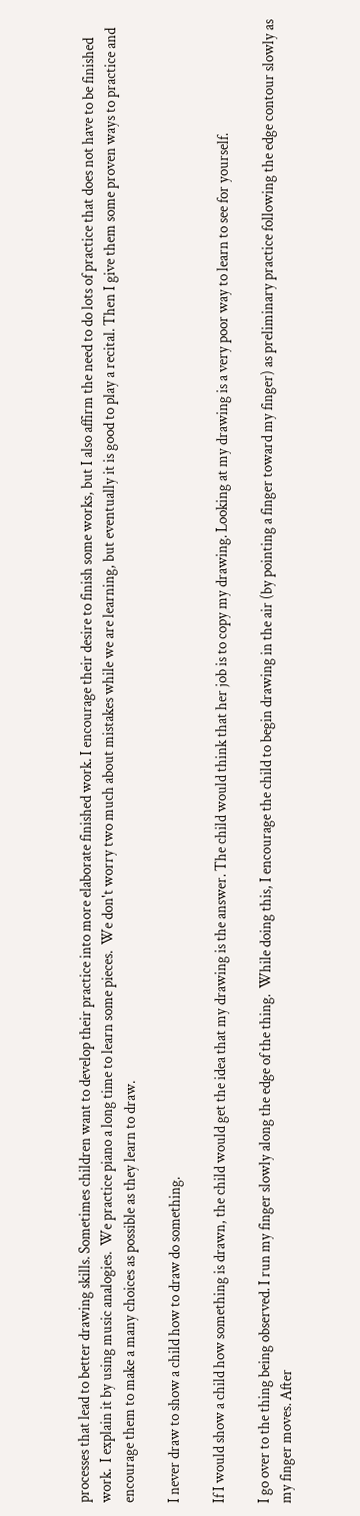processes that lead to better drawing skills. Sometimes children want to develop their practice into more elaborate finished work. I encourage their desire to finish some works, but I also affirm the need to do lots of practice that does not have to be finished work.  I explain it by using music analogies.  We practice piano a long time to learn some pieces.  We don't worry two much about mistakes while we are learning, but eventually it is good to play a recital. Then I give them some proven ways to practice and encourage them to make a many choices as possible as they learn to draw.

I never draw to show a child how to draw do something.

If I would show a child how something is drawn, the child would get the idea that my drawing is the answer. The child would think that her job is to copy my drawing. Looking at my drawing is a very poor way to learn to see for yourself.

I go over to the thing being observed. I run my finger slowly along the edge of the thing.  While doing this, I encourage the child to begin drawing in the air (by pointing a finger toward my finger) as preliminary practice following the edge contour slowly as my finger moves. After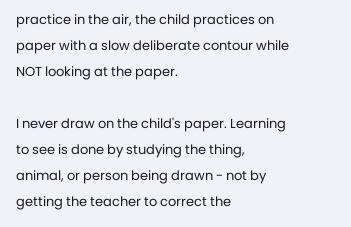practice in the air, the child practices on paper with a slow deliberate contour while NOT looking at the paper.

I never draw on the child's paper. Learning to see is done by studying the thing, animal, or person being drawn - not by getting the teacher to correct the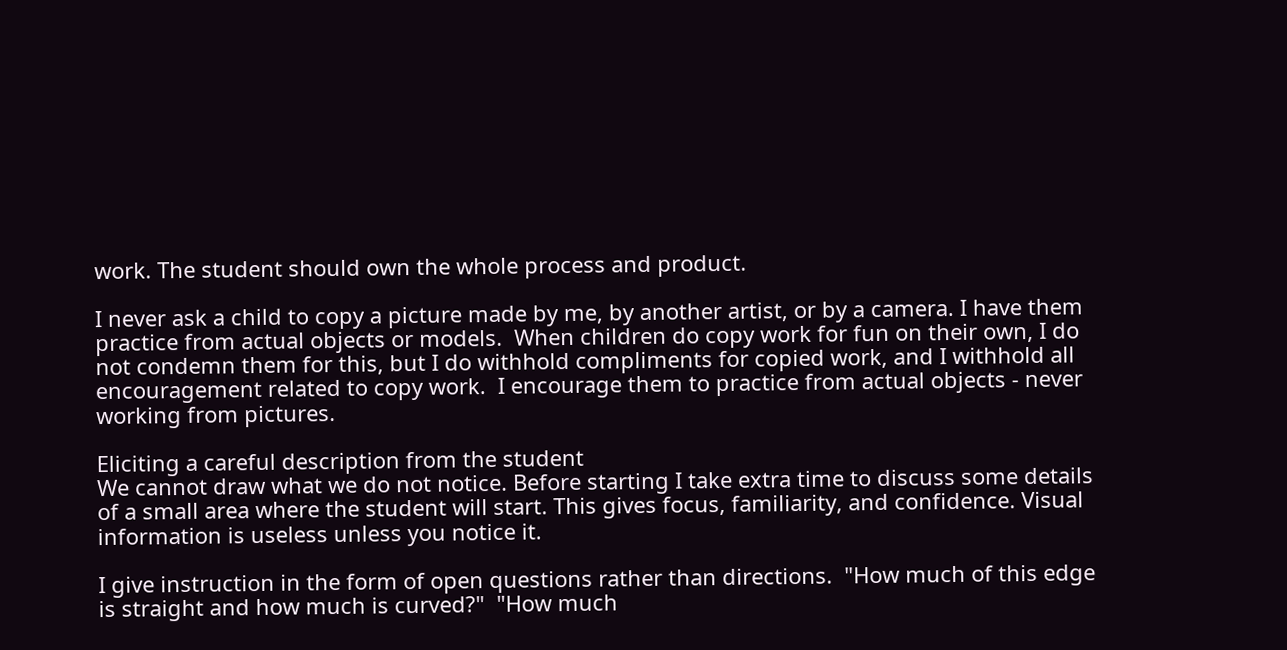work. The student should own the whole process and product.

I never ask a child to copy a picture made by me, by another artist, or by a camera. I have them practice from actual objects or models.  When children do copy work for fun on their own, I do not condemn them for this, but I do withhold compliments for copied work, and I withhold all encouragement related to copy work.  I encourage them to practice from actual objects - never working from pictures.

Eliciting a careful description from the student
We cannot draw what we do not notice. Before starting I take extra time to discuss some details of a small area where the student will start. This gives focus, familiarity, and confidence. Visual information is useless unless you notice it.

I give instruction in the form of open questions rather than directions.  "How much of this edge is straight and how much is curved?"  "How much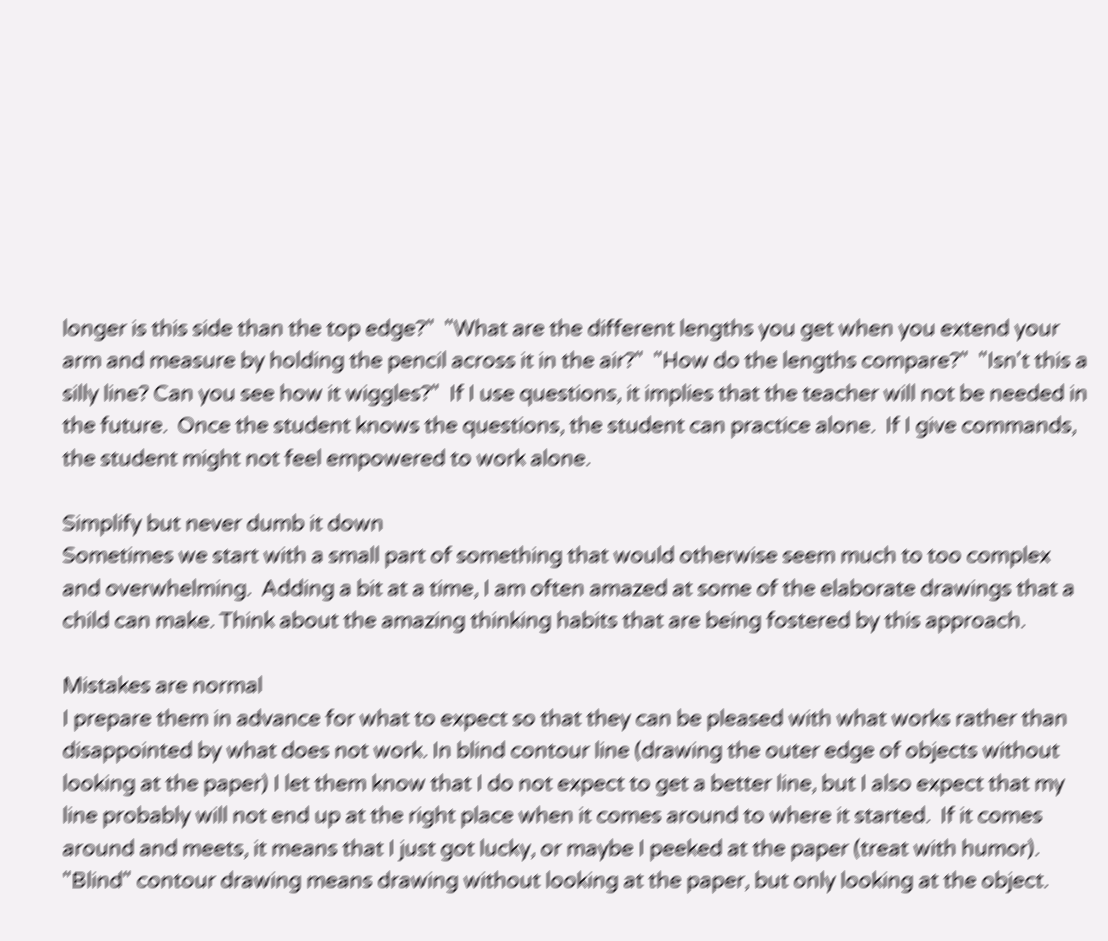longer is this side than the top edge?"  "What are the different lengths you get when you extend your arm and measure by holding the pencil across it in the air?"  "How do the lengths compare?"  "Isn't this a silly line? Can you see how it wiggles?"  If I use questions, it implies that the teacher will not be needed in the future.  Once the student knows the questions, the student can practice alone.  If I give commands, the student might not feel empowered to work alone.

Simplify but never dumb it down
Sometimes we start with a small part of something that would otherwise seem much to too complex and overwhelming.  Adding a bit at a time, I am often amazed at some of the elaborate drawings that a child can make. Think about the amazing thinking habits that are being fostered by this approach.

Mistakes are normal
I prepare them in advance for what to expect so that they can be pleased with what works rather than disappointed by what does not work. In blind contour line (drawing the outer edge of objects without looking at the paper) I let them know that I do not expect to get a better line, but I also expect that my line probably will not end up at the right place when it comes around to where it started.  If it comes around and meets, it means that I just got lucky, or maybe I peeked at the paper (treat with humor).  "Blind" contour drawing means drawing without looking at the paper, but only looking at the object.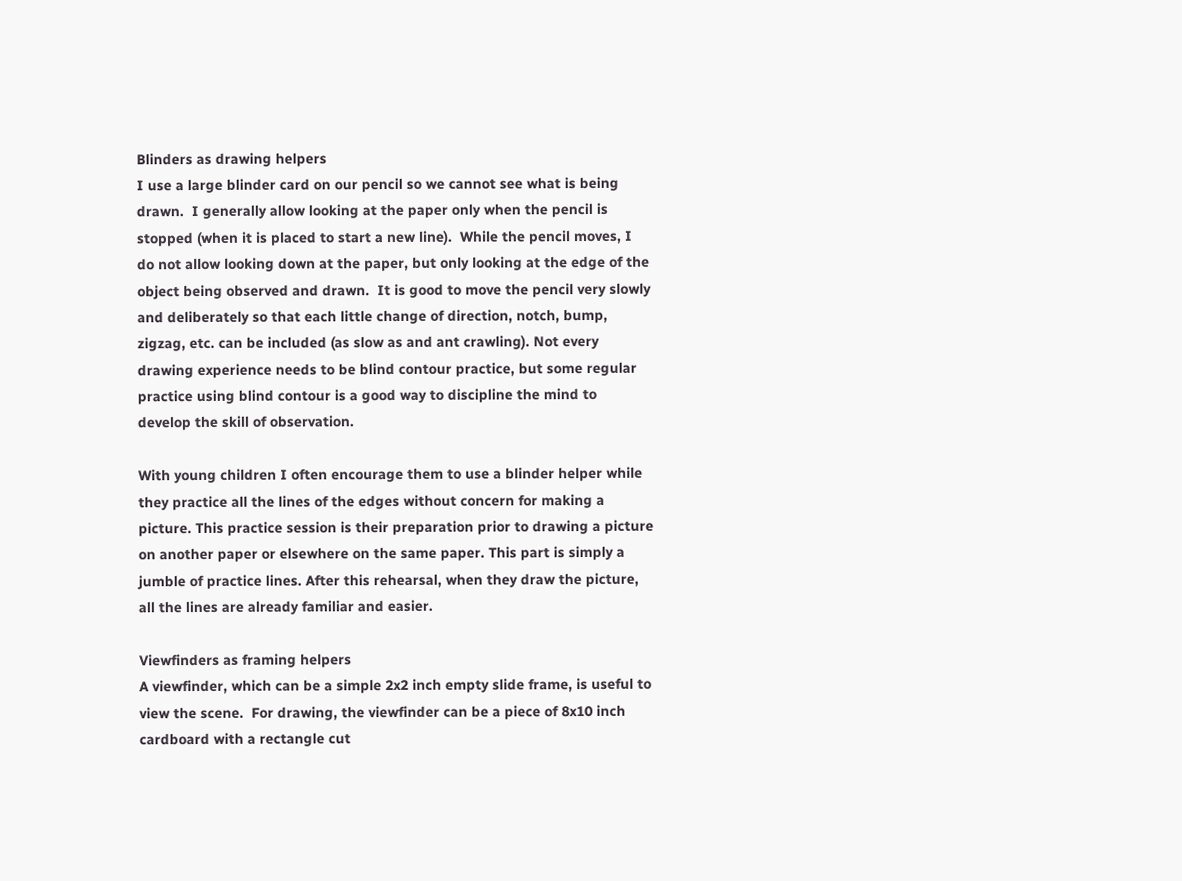Blinders as drawing helpers
I use a large blinder card on our pencil so we cannot see what is being drawn.  I generally allow looking at the paper only when the pencil is stopped (when it is placed to start a new line).  While the pencil moves, I do not allow looking down at the paper, but only looking at the edge of the object being observed and drawn.  It is good to move the pencil very slowly and deliberately so that each little change of direction, notch, bump, zigzag, etc. can be included (as slow as and ant crawling). Not every drawing experience needs to be blind contour practice, but some regular practice using blind contour is a good way to discipline the mind to develop the skill of observation.

With young children I often encourage them to use a blinder helper while they practice all the lines of the edges without concern for making a picture. This practice session is their preparation prior to drawing a picture on another paper or elsewhere on the same paper. This part is simply a jumble of practice lines. After this rehearsal, when they draw the picture, all the lines are already familiar and easier.

Viewfinders as framing helpers
A viewfinder, which can be a simple 2x2 inch empty slide frame, is useful to view the scene.  For drawing, the viewfinder can be a piece of 8x10 inch cardboard with a rectangle cut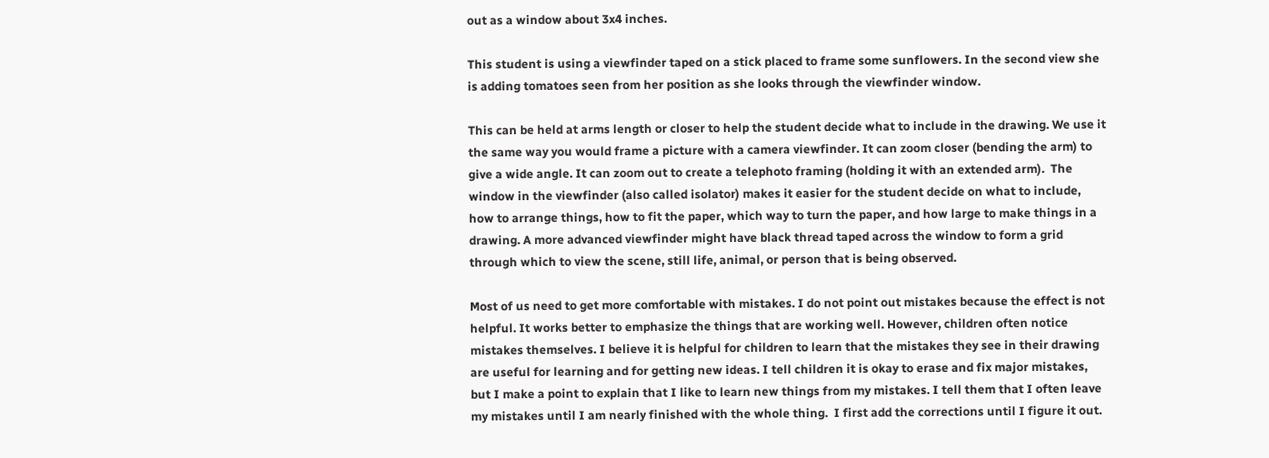out as a window about 3x4 inches.

This student is using a viewfinder taped on a stick placed to frame some sunflowers. In the second view she is adding tomatoes seen from her position as she looks through the viewfinder window.

This can be held at arms length or closer to help the student decide what to include in the drawing. We use it the same way you would frame a picture with a camera viewfinder. It can zoom closer (bending the arm) to give a wide angle. It can zoom out to create a telephoto framing (holding it with an extended arm).  The window in the viewfinder (also called isolator) makes it easier for the student decide on what to include, how to arrange things, how to fit the paper, which way to turn the paper, and how large to make things in a drawing. A more advanced viewfinder might have black thread taped across the window to form a grid through which to view the scene, still life, animal, or person that is being observed.

Most of us need to get more comfortable with mistakes. I do not point out mistakes because the effect is not helpful. It works better to emphasize the things that are working well. However, children often notice mistakes themselves. I believe it is helpful for children to learn that the mistakes they see in their drawing are useful for learning and for getting new ideas. I tell children it is okay to erase and fix major mistakes, but I make a point to explain that I like to learn new things from my mistakes. I tell them that I often leave my mistakes until I am nearly finished with the whole thing.  I first add the corrections until I figure it out.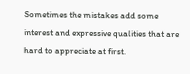Sometimes the mistakes add some interest and expressive qualities that are hard to appreciate at first.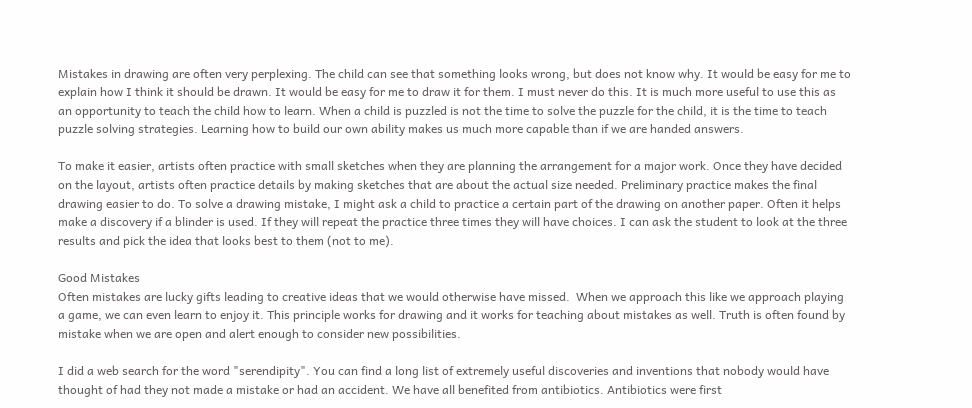Mistakes in drawing are often very perplexing. The child can see that something looks wrong, but does not know why. It would be easy for me to explain how I think it should be drawn. It would be easy for me to draw it for them. I must never do this. It is much more useful to use this as an opportunity to teach the child how to learn. When a child is puzzled is not the time to solve the puzzle for the child, it is the time to teach puzzle solving strategies. Learning how to build our own ability makes us much more capable than if we are handed answers.

To make it easier, artists often practice with small sketches when they are planning the arrangement for a major work. Once they have decided on the layout, artists often practice details by making sketches that are about the actual size needed. Preliminary practice makes the final drawing easier to do. To solve a drawing mistake, I might ask a child to practice a certain part of the drawing on another paper. Often it helps make a discovery if a blinder is used. If they will repeat the practice three times they will have choices. I can ask the student to look at the three results and pick the idea that looks best to them (not to me).

Good Mistakes
Often mistakes are lucky gifts leading to creative ideas that we would otherwise have missed.  When we approach this like we approach playing a game, we can even learn to enjoy it. This principle works for drawing and it works for teaching about mistakes as well. Truth is often found by mistake when we are open and alert enough to consider new possibilities.

I did a web search for the word "serendipity". You can find a long list of extremely useful discoveries and inventions that nobody would have thought of had they not made a mistake or had an accident. We have all benefited from antibiotics. Antibiotics were first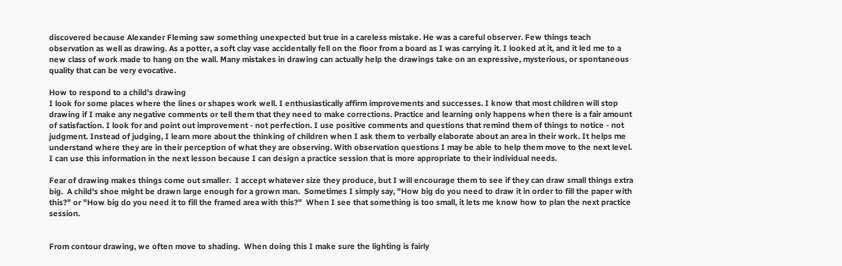discovered because Alexander Fleming saw something unexpected but true in a careless mistake. He was a careful observer. Few things teach observation as well as drawing. As a potter, a soft clay vase accidentally fell on the floor from a board as I was carrying it. I looked at it, and it led me to a new class of work made to hang on the wall. Many mistakes in drawing can actually help the drawings take on an expressive, mysterious, or spontaneous quality that can be very evocative.

How to respond to a child's drawing
I look for some places where the lines or shapes work well. I enthusiastically affirm improvements and successes. I know that most children will stop drawing if I make any negative comments or tell them that they need to make corrections. Practice and learning only happens when there is a fair amount of satisfaction. I look for and point out improvement - not perfection. I use positive comments and questions that remind them of things to notice - not judgment. Instead of judging, I learn more about the thinking of children when I ask them to verbally elaborate about an area in their work. It helps me understand where they are in their perception of what they are observing. With observation questions I may be able to help them move to the next level. I can use this information in the next lesson because I can design a practice session that is more appropriate to their individual needs.

Fear of drawing makes things come out smaller.  I accept whatever size they produce, but I will encourage them to see if they can draw small things extra big.  A child's shoe might be drawn large enough for a grown man.  Sometimes I simply say, "How big do you need to draw it in order to fill the paper with this?" or "How big do you need it to fill the framed area with this?"  When I see that something is too small, it lets me know how to plan the next practice session.


From contour drawing, we often move to shading.  When doing this I make sure the lighting is fairly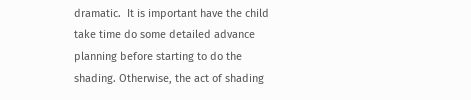dramatic.  It is important have the child take time do some detailed advance planning before starting to do the shading. Otherwise, the act of shading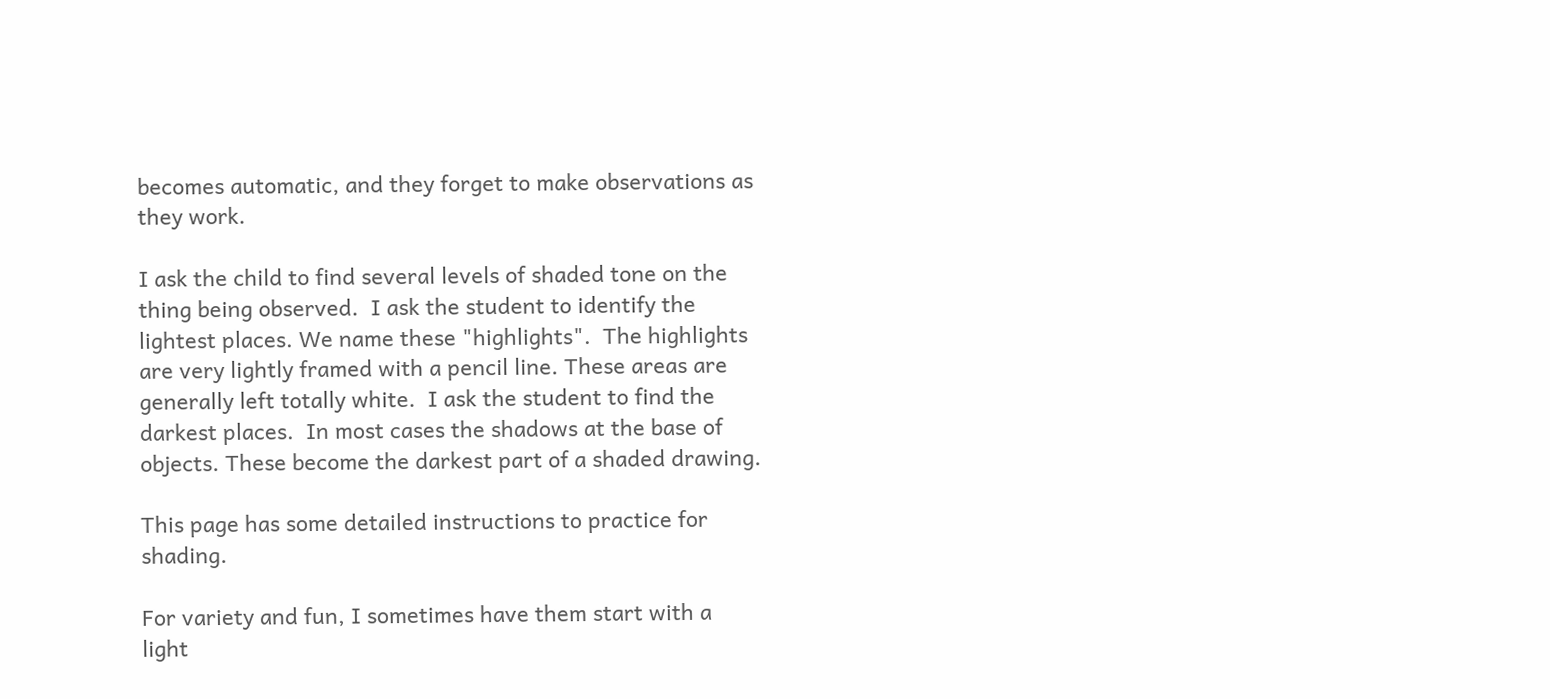becomes automatic, and they forget to make observations as they work.

I ask the child to find several levels of shaded tone on the thing being observed.  I ask the student to identify the lightest places. We name these "highlights".  The highlights are very lightly framed with a pencil line. These areas are generally left totally white.  I ask the student to find the darkest places.  In most cases the shadows at the base of objects. These become the darkest part of a shaded drawing.

This page has some detailed instructions to practice for shading.

For variety and fun, I sometimes have them start with a light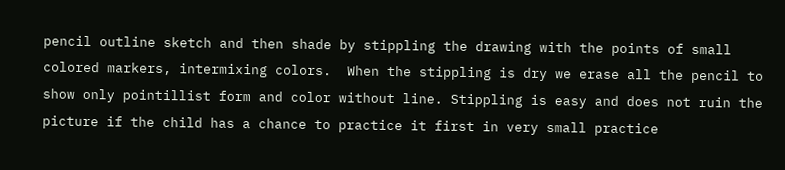pencil outline sketch and then shade by stippling the drawing with the points of small colored markers, intermixing colors.  When the stippling is dry we erase all the pencil to show only pointillist form and color without line. Stippling is easy and does not ruin the picture if the child has a chance to practice it first in very small practice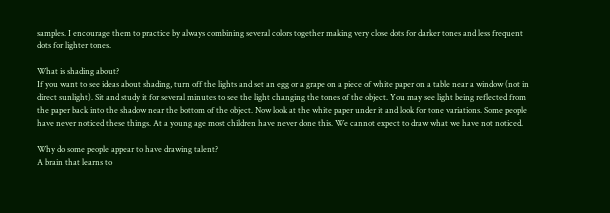samples. I encourage them to practice by always combining several colors together making very close dots for darker tones and less frequent dots for lighter tones.

What is shading about?
If you want to see ideas about shading, turn off the lights and set an egg or a grape on a piece of white paper on a table near a window (not in direct sunlight). Sit and study it for several minutes to see the light changing the tones of the object. You may see light being reflected from the paper back into the shadow near the bottom of the object. Now look at the white paper under it and look for tone variations. Some people have never noticed these things. At a young age most children have never done this. We cannot expect to draw what we have not noticed.

Why do some people appear to have drawing talent?
A brain that learns to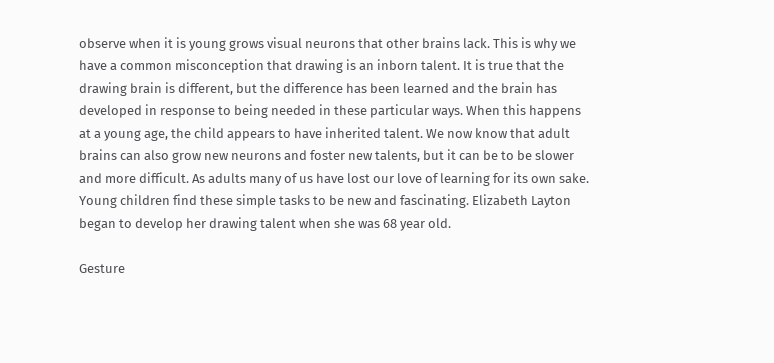observe when it is young grows visual neurons that other brains lack. This is why we have a common misconception that drawing is an inborn talent. It is true that the drawing brain is different, but the difference has been learned and the brain has developed in response to being needed in these particular ways. When this happens at a young age, the child appears to have inherited talent. We now know that adult brains can also grow new neurons and foster new talents, but it can be to be slower and more difficult. As adults many of us have lost our love of learning for its own sake. Young children find these simple tasks to be new and fascinating. Elizabeth Layton began to develop her drawing talent when she was 68 year old.

Gesture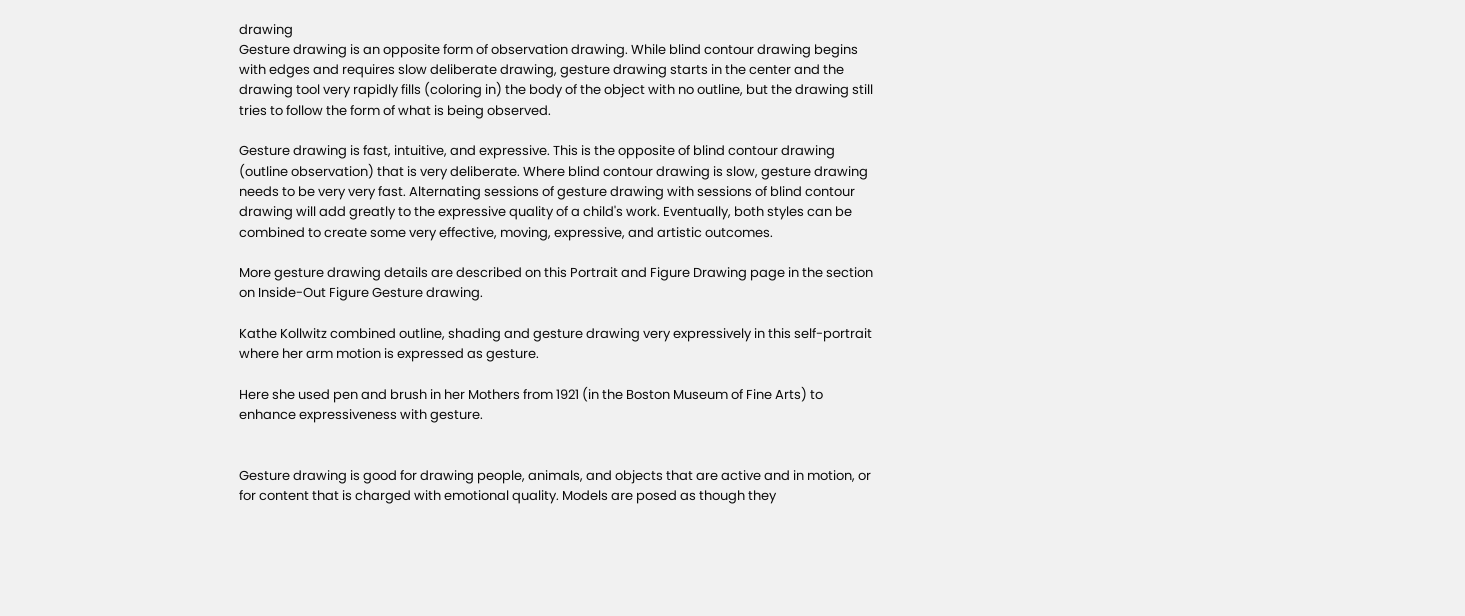drawing
Gesture drawing is an opposite form of observation drawing. While blind contour drawing begins with edges and requires slow deliberate drawing, gesture drawing starts in the center and the drawing tool very rapidly fills (coloring in) the body of the object with no outline, but the drawing still tries to follow the form of what is being observed.

Gesture drawing is fast, intuitive, and expressive. This is the opposite of blind contour drawing (outline observation) that is very deliberate. Where blind contour drawing is slow, gesture drawing needs to be very very fast. Alternating sessions of gesture drawing with sessions of blind contour drawing will add greatly to the expressive quality of a child's work. Eventually, both styles can be combined to create some very effective, moving, expressive, and artistic outcomes.

More gesture drawing details are described on this Portrait and Figure Drawing page in the section on Inside-Out Figure Gesture drawing.

Kathe Kollwitz combined outline, shading and gesture drawing very expressively in this self-portrait where her arm motion is expressed as gesture.

Here she used pen and brush in her Mothers from 1921 (in the Boston Museum of Fine Arts) to enhance expressiveness with gesture.


Gesture drawing is good for drawing people, animals, and objects that are active and in motion, or for content that is charged with emotional quality. Models are posed as though they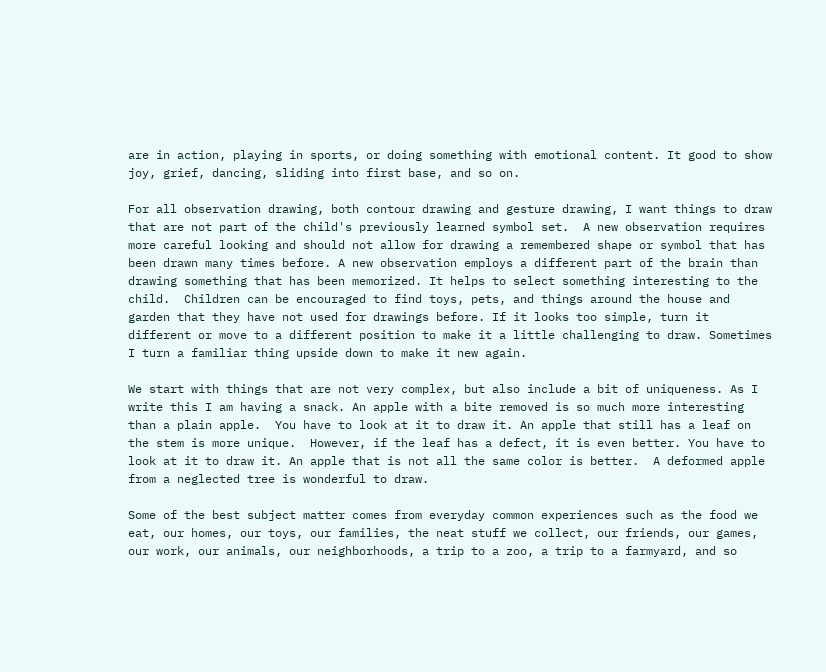are in action, playing in sports, or doing something with emotional content. It good to show joy, grief, dancing, sliding into first base, and so on.

For all observation drawing, both contour drawing and gesture drawing, I want things to draw that are not part of the child's previously learned symbol set.  A new observation requires more careful looking and should not allow for drawing a remembered shape or symbol that has been drawn many times before. A new observation employs a different part of the brain than drawing something that has been memorized. It helps to select something interesting to the child.  Children can be encouraged to find toys, pets, and things around the house and garden that they have not used for drawings before. If it looks too simple, turn it different or move to a different position to make it a little challenging to draw. Sometimes I turn a familiar thing upside down to make it new again.

We start with things that are not very complex, but also include a bit of uniqueness. As I write this I am having a snack. An apple with a bite removed is so much more interesting than a plain apple.  You have to look at it to draw it. An apple that still has a leaf on the stem is more unique.  However, if the leaf has a defect, it is even better. You have to look at it to draw it. An apple that is not all the same color is better.  A deformed apple from a neglected tree is wonderful to draw.

Some of the best subject matter comes from everyday common experiences such as the food we eat, our homes, our toys, our families, the neat stuff we collect, our friends, our games, our work, our animals, our neighborhoods, a trip to a zoo, a trip to a farmyard, and so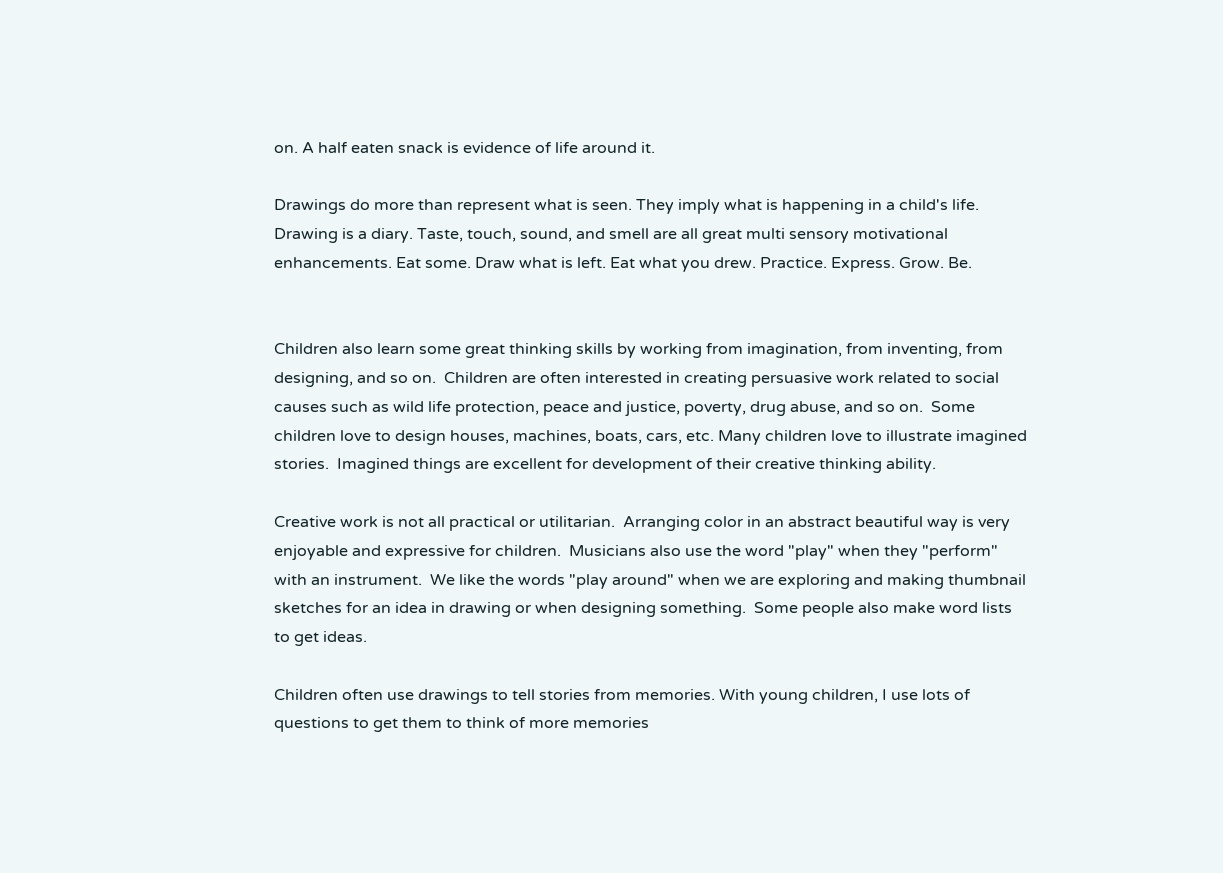on. A half eaten snack is evidence of life around it.

Drawings do more than represent what is seen. They imply what is happening in a child's life. Drawing is a diary. Taste, touch, sound, and smell are all great multi sensory motivational enhancements. Eat some. Draw what is left. Eat what you drew. Practice. Express. Grow. Be.


Children also learn some great thinking skills by working from imagination, from inventing, from designing, and so on.  Children are often interested in creating persuasive work related to social causes such as wild life protection, peace and justice, poverty, drug abuse, and so on.  Some children love to design houses, machines, boats, cars, etc. Many children love to illustrate imagined stories.  Imagined things are excellent for development of their creative thinking ability.

Creative work is not all practical or utilitarian.  Arranging color in an abstract beautiful way is very enjoyable and expressive for children.  Musicians also use the word "play" when they "perform" with an instrument.  We like the words "play around" when we are exploring and making thumbnail sketches for an idea in drawing or when designing something.  Some people also make word lists to get ideas.

Children often use drawings to tell stories from memories. With young children, I use lots of questions to get them to think of more memories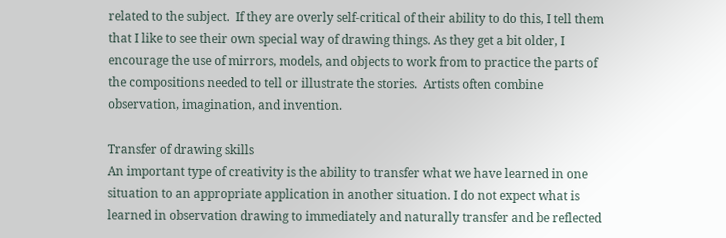related to the subject.  If they are overly self-critical of their ability to do this, I tell them that I like to see their own special way of drawing things. As they get a bit older, I encourage the use of mirrors, models, and objects to work from to practice the parts of the compositions needed to tell or illustrate the stories.  Artists often combine observation, imagination, and invention.

Transfer of drawing skills
An important type of creativity is the ability to transfer what we have learned in one situation to an appropriate application in another situation. I do not expect what is learned in observation drawing to immediately and naturally transfer and be reflected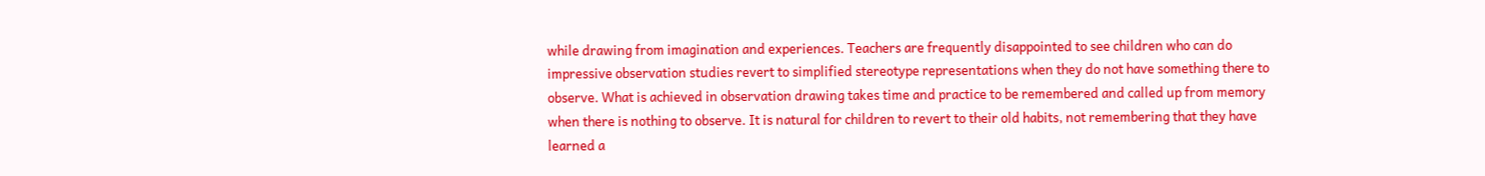while drawing from imagination and experiences. Teachers are frequently disappointed to see children who can do impressive observation studies revert to simplified stereotype representations when they do not have something there to observe. What is achieved in observation drawing takes time and practice to be remembered and called up from memory when there is nothing to observe. It is natural for children to revert to their old habits, not remembering that they have learned a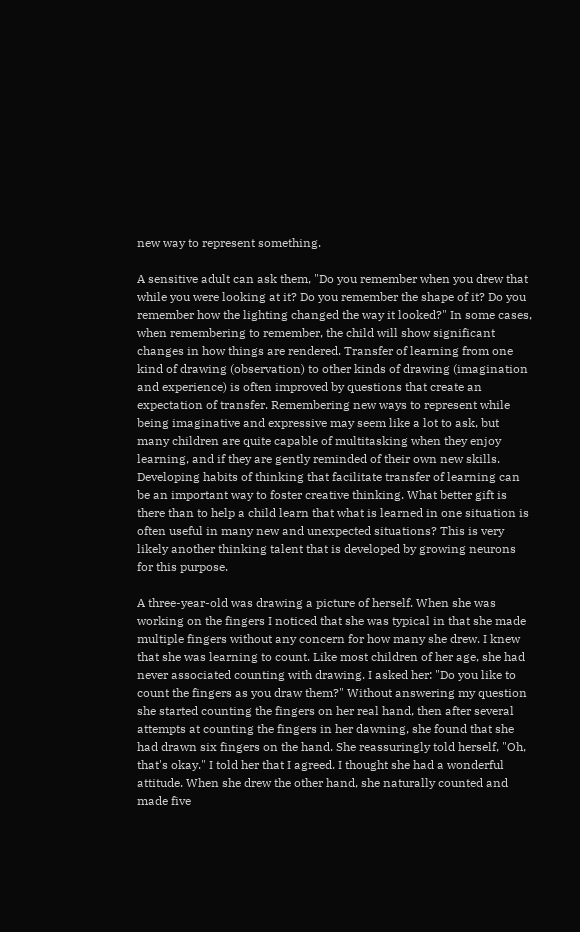new way to represent something.

A sensitive adult can ask them, "Do you remember when you drew that while you were looking at it? Do you remember the shape of it? Do you remember how the lighting changed the way it looked?" In some cases, when remembering to remember, the child will show significant changes in how things are rendered. Transfer of learning from one kind of drawing (observation) to other kinds of drawing (imagination and experience) is often improved by questions that create an expectation of transfer. Remembering new ways to represent while being imaginative and expressive may seem like a lot to ask, but many children are quite capable of multitasking when they enjoy learning, and if they are gently reminded of their own new skills. Developing habits of thinking that facilitate transfer of learning can be an important way to foster creative thinking. What better gift is there than to help a child learn that what is learned in one situation is often useful in many new and unexpected situations? This is very likely another thinking talent that is developed by growing neurons for this purpose.

A three-year-old was drawing a picture of herself. When she was working on the fingers I noticed that she was typical in that she made multiple fingers without any concern for how many she drew. I knew that she was learning to count. Like most children of her age, she had never associated counting with drawing. I asked her: "Do you like to count the fingers as you draw them?" Without answering my question she started counting the fingers on her real hand, then after several attempts at counting the fingers in her dawning, she found that she had drawn six fingers on the hand. She reassuringly told herself, "Oh, that's okay." I told her that I agreed. I thought she had a wonderful attitude. When she drew the other hand, she naturally counted and made five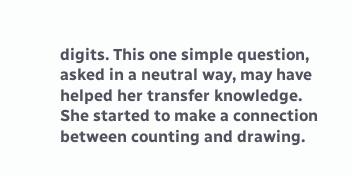digits. This one simple question, asked in a neutral way, may have helped her transfer knowledge. She started to make a connection between counting and drawing.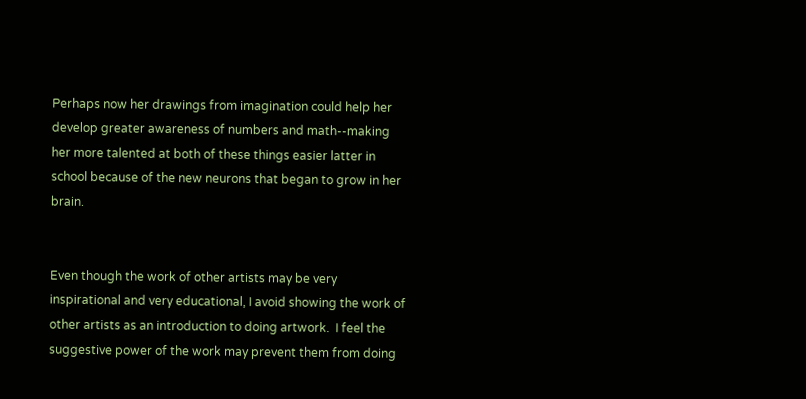Perhaps now her drawings from imagination could help her develop greater awareness of numbers and math--making her more talented at both of these things easier latter in school because of the new neurons that began to grow in her brain.


Even though the work of other artists may be very inspirational and very educational, I avoid showing the work of other artists as an introduction to doing artwork.  I feel the suggestive power of the work may prevent them from doing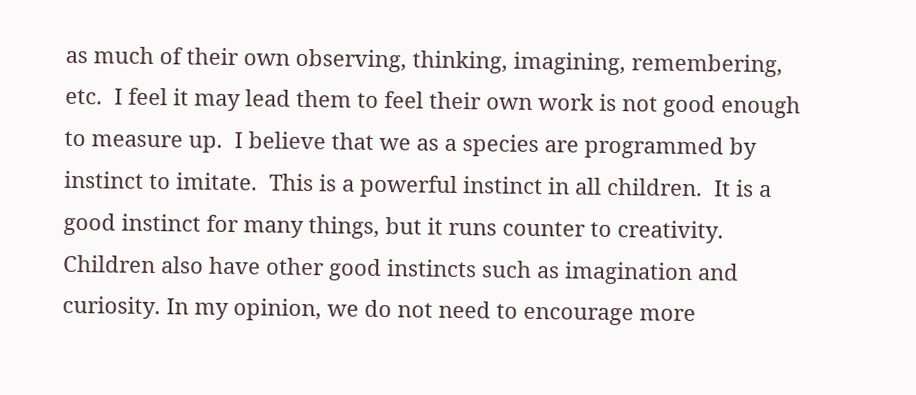as much of their own observing, thinking, imagining, remembering, etc.  I feel it may lead them to feel their own work is not good enough to measure up.  I believe that we as a species are programmed by instinct to imitate.  This is a powerful instinct in all children.  It is a good instinct for many things, but it runs counter to creativity. Children also have other good instincts such as imagination and curiosity. In my opinion, we do not need to encourage more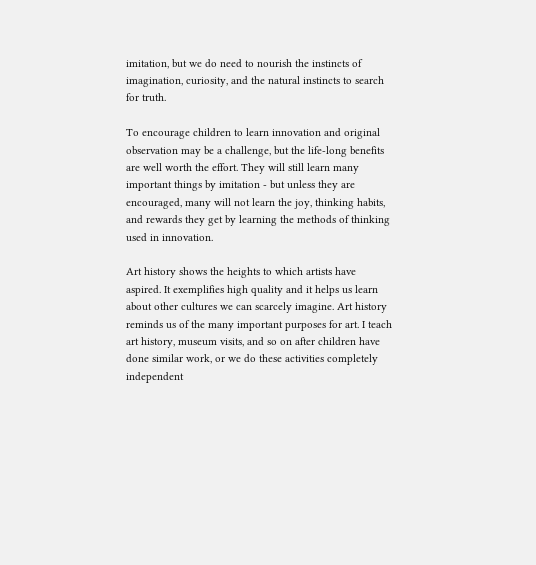imitation, but we do need to nourish the instincts of imagination, curiosity, and the natural instincts to search for truth.

To encourage children to learn innovation and original observation may be a challenge, but the life-long benefits are well worth the effort. They will still learn many important things by imitation - but unless they are encouraged, many will not learn the joy, thinking habits, and rewards they get by learning the methods of thinking used in innovation.

Art history shows the heights to which artists have aspired. It exemplifies high quality and it helps us learn about other cultures we can scarcely imagine. Art history reminds us of the many important purposes for art. I teach art history, museum visits, and so on after children have done similar work, or we do these activities completely independent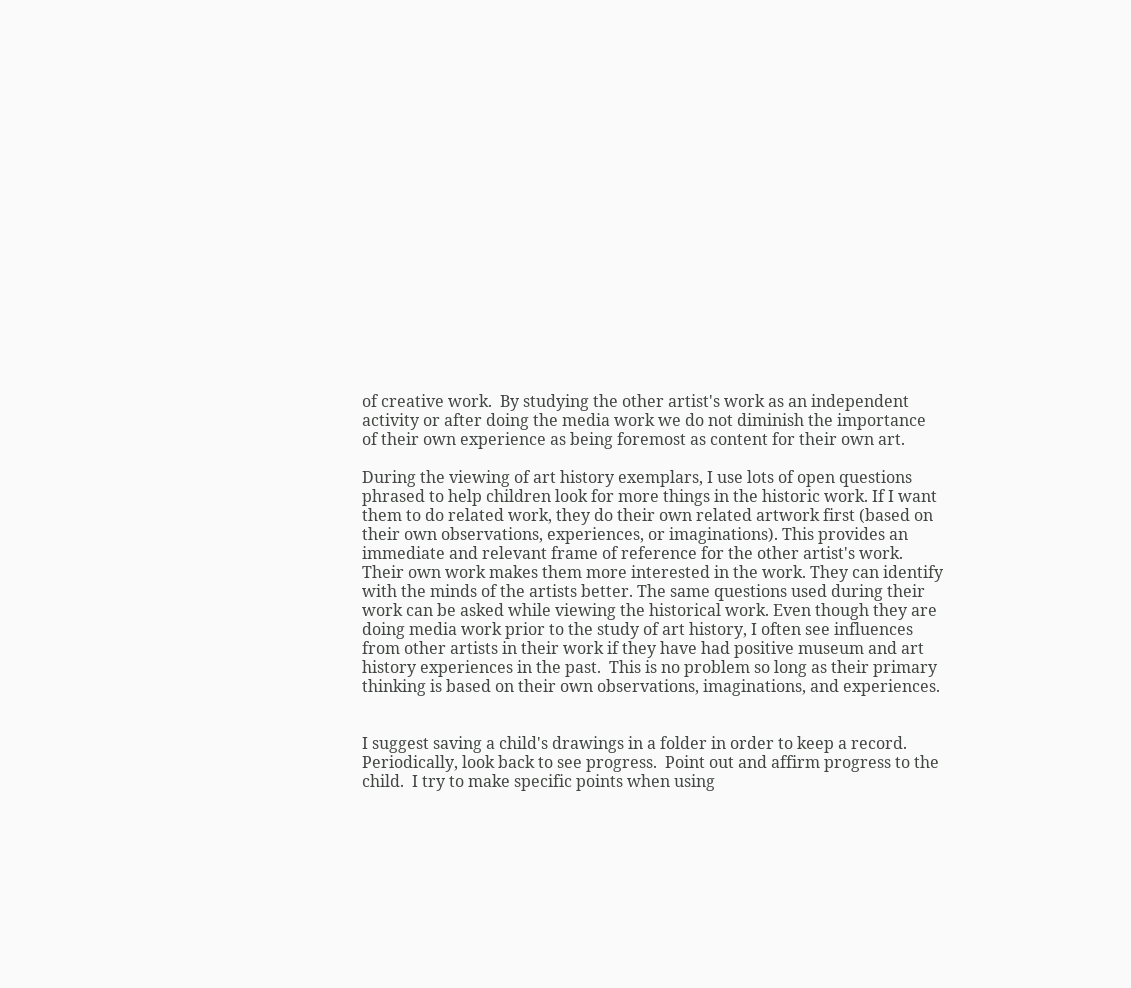of creative work.  By studying the other artist's work as an independent activity or after doing the media work we do not diminish the importance of their own experience as being foremost as content for their own art.

During the viewing of art history exemplars, I use lots of open questions phrased to help children look for more things in the historic work. If I want them to do related work, they do their own related artwork first (based on their own observations, experiences, or imaginations). This provides an immediate and relevant frame of reference for the other artist's work. Their own work makes them more interested in the work. They can identify with the minds of the artists better. The same questions used during their work can be asked while viewing the historical work. Even though they are doing media work prior to the study of art history, I often see influences from other artists in their work if they have had positive museum and art history experiences in the past.  This is no problem so long as their primary thinking is based on their own observations, imaginations, and experiences.


I suggest saving a child's drawings in a folder in order to keep a record.  Periodically, look back to see progress.  Point out and affirm progress to the child.  I try to make specific points when using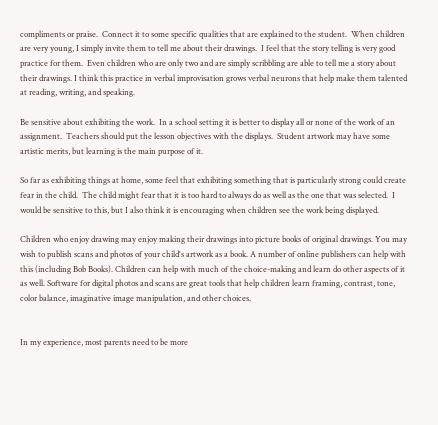compliments or praise.  Connect it to some specific qualities that are explained to the student.  When children are very young, I simply invite them to tell me about their drawings.  I feel that the story telling is very good practice for them.  Even children who are only two and are simply scribbling are able to tell me a story about their drawings. I think this practice in verbal improvisation grows verbal neurons that help make them talented at reading, writing, and speaking.

Be sensitive about exhibiting the work.  In a school setting it is better to display all or none of the work of an assignment.  Teachers should put the lesson objectives with the displays.  Student artwork may have some artistic merits, but learning is the main purpose of it.

So far as exhibiting things at home, some feel that exhibiting something that is particularly strong could create fear in the child.  The child might fear that it is too hard to always do as well as the one that was selected.  I would be sensitive to this, but I also think it is encouraging when children see the work being displayed.

Children who enjoy drawing may enjoy making their drawings into picture books of original drawings. You may wish to publish scans and photos of your child's artwork as a book. A number of online publishers can help with this (including Bob Books). Children can help with much of the choice-making and learn do other aspects of it as well. Software for digital photos and scans are great tools that help children learn framing, contrast, tone, color balance, imaginative image manipulation, and other choices.


In my experience, most parents need to be more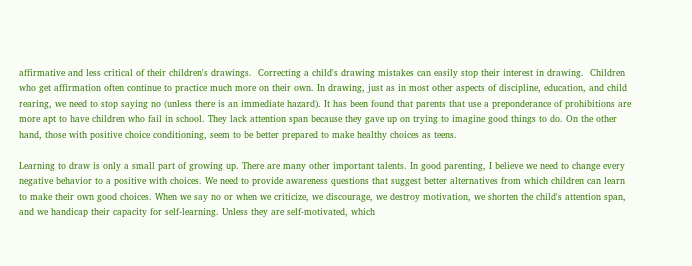affirmative and less critical of their children's drawings.  Correcting a child's drawing mistakes can easily stop their interest in drawing.  Children who get affirmation often continue to practice much more on their own. In drawing, just as in most other aspects of discipline, education, and child rearing, we need to stop saying no (unless there is an immediate hazard). It has been found that parents that use a preponderance of prohibitions are more apt to have children who fail in school. They lack attention span because they gave up on trying to imagine good things to do. On the other hand, those with positive choice conditioning, seem to be better prepared to make healthy choices as teens.

Learning to draw is only a small part of growing up. There are many other important talents. In good parenting, I believe we need to change every negative behavior to a positive with choices. We need to provide awareness questions that suggest better alternatives from which children can learn to make their own good choices. When we say no or when we criticize, we discourage, we destroy motivation, we shorten the child's attention span, and we handicap their capacity for self-learning. Unless they are self-motivated, which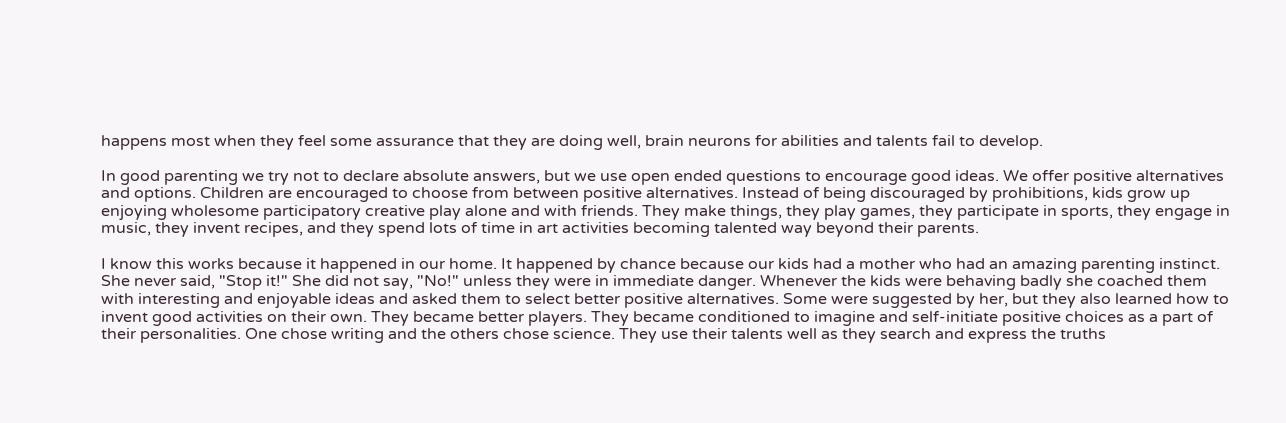happens most when they feel some assurance that they are doing well, brain neurons for abilities and talents fail to develop.

In good parenting we try not to declare absolute answers, but we use open ended questions to encourage good ideas. We offer positive alternatives and options. Children are encouraged to choose from between positive alternatives. Instead of being discouraged by prohibitions, kids grow up enjoying wholesome participatory creative play alone and with friends. They make things, they play games, they participate in sports, they engage in music, they invent recipes, and they spend lots of time in art activities becoming talented way beyond their parents.

I know this works because it happened in our home. It happened by chance because our kids had a mother who had an amazing parenting instinct. She never said, "Stop it!" She did not say, "No!" unless they were in immediate danger. Whenever the kids were behaving badly she coached them with interesting and enjoyable ideas and asked them to select better positive alternatives. Some were suggested by her, but they also learned how to invent good activities on their own. They became better players. They became conditioned to imagine and self-initiate positive choices as a part of their personalities. One chose writing and the others chose science. They use their talents well as they search and express the truths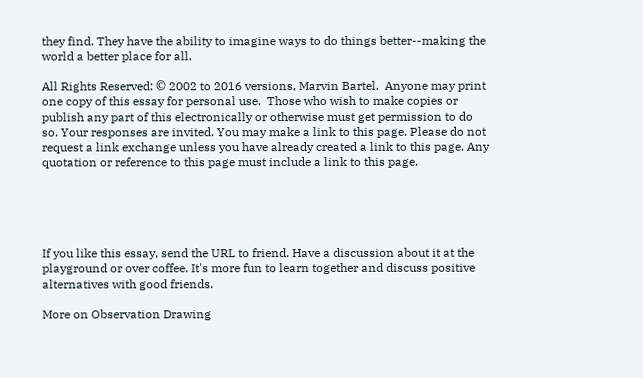they find. They have the ability to imagine ways to do things better--making the world a better place for all.

All Rights Reserved: © 2002 to 2016 versions, Marvin Bartel.  Anyone may print one copy of this essay for personal use.  Those who wish to make copies or publish any part of this electronically or otherwise must get permission to do so. Your responses are invited. You may make a link to this page. Please do not request a link exchange unless you have already created a link to this page. Any quotation or reference to this page must include a link to this page.





If you like this essay, send the URL to friend. Have a discussion about it at the playground or over coffee. It's more fun to learn together and discuss positive alternatives with good friends.

More on Observation Drawing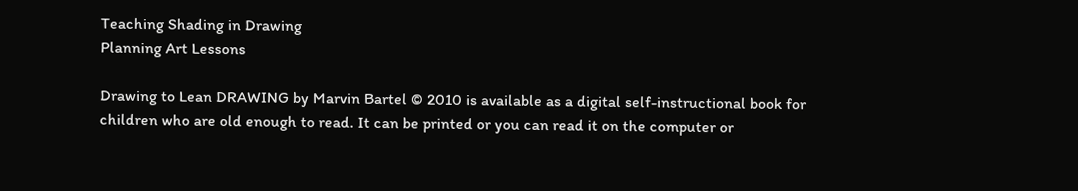Teaching Shading in Drawing
Planning Art Lessons

Drawing to Lean DRAWING by Marvin Bartel © 2010 is available as a digital self-instructional book for children who are old enough to read. It can be printed or you can read it on the computer or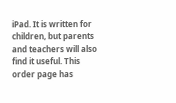iPad. It is written for children, but parents and teachers will also find it useful. This order page has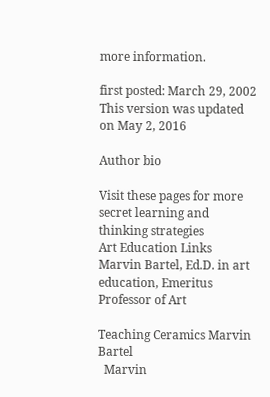more information.

first posted: March 29, 2002
This version was updated on May 2, 2016

Author bio

Visit these pages for more secret learning and thinking strategies
Art Education Links
Marvin Bartel, Ed.D. in art education, Emeritus Professor of Art

Teaching Ceramics Marvin Bartel
  Marvin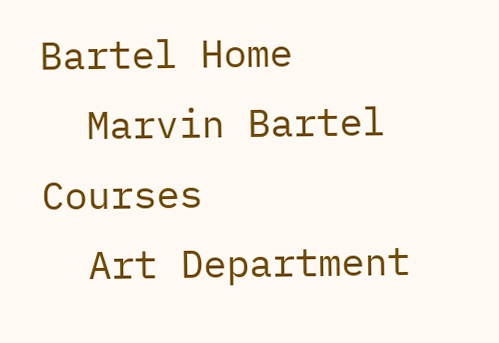Bartel Home
  Marvin Bartel Courses
  Art Department